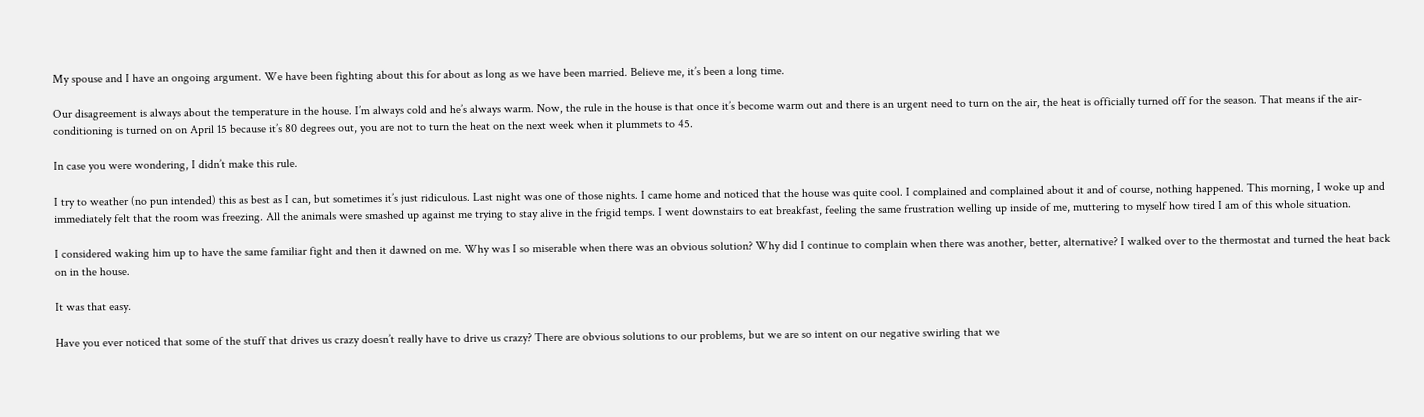My spouse and I have an ongoing argument. We have been fighting about this for about as long as we have been married. Believe me, it’s been a long time.

Our disagreement is always about the temperature in the house. I’m always cold and he’s always warm. Now, the rule in the house is that once it’s become warm out and there is an urgent need to turn on the air, the heat is officially turned off for the season. That means if the air-conditioning is turned on on April 15 because it’s 80 degrees out, you are not to turn the heat on the next week when it plummets to 45.

In case you were wondering, I didn’t make this rule.

I try to weather (no pun intended) this as best as I can, but sometimes it’s just ridiculous. Last night was one of those nights. I came home and noticed that the house was quite cool. I complained and complained about it and of course, nothing happened. This morning, I woke up and immediately felt that the room was freezing. All the animals were smashed up against me trying to stay alive in the frigid temps. I went downstairs to eat breakfast, feeling the same frustration welling up inside of me, muttering to myself how tired I am of this whole situation.

I considered waking him up to have the same familiar fight and then it dawned on me. Why was I so miserable when there was an obvious solution? Why did I continue to complain when there was another, better, alternative? I walked over to the thermostat and turned the heat back on in the house.

It was that easy.

Have you ever noticed that some of the stuff that drives us crazy doesn’t really have to drive us crazy? There are obvious solutions to our problems, but we are so intent on our negative swirling that we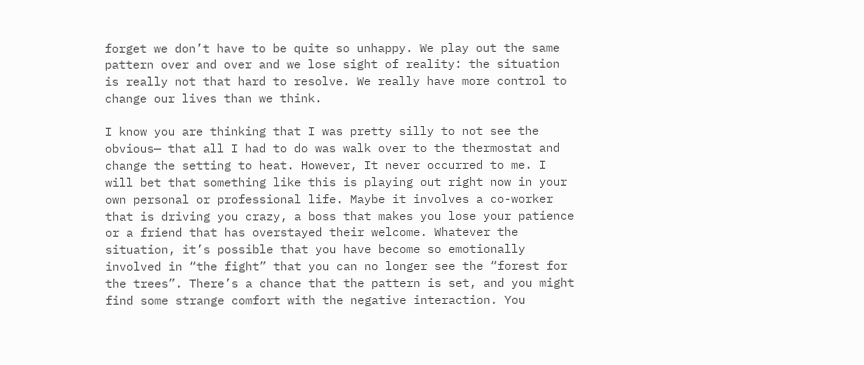forget we don’t have to be quite so unhappy. We play out the same pattern over and over and we lose sight of reality: the situation is really not that hard to resolve. We really have more control to change our lives than we think.

I know you are thinking that I was pretty silly to not see the obvious— that all I had to do was walk over to the thermostat and change the setting to heat. However, It never occurred to me. I will bet that something like this is playing out right now in your own personal or professional life. Maybe it involves a co-worker that is driving you crazy, a boss that makes you lose your patience or a friend that has overstayed their welcome. Whatever the situation, it’s possible that you have become so emotionally involved in “the fight” that you can no longer see the “forest for the trees”. There’s a chance that the pattern is set, and you might find some strange comfort with the negative interaction. You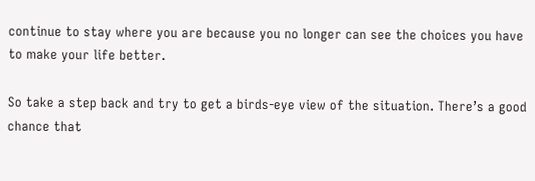continue to stay where you are because you no longer can see the choices you have to make your life better.

So take a step back and try to get a birds-eye view of the situation. There’s a good chance that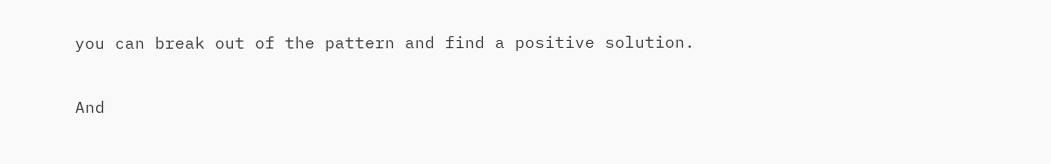you can break out of the pattern and find a positive solution.

And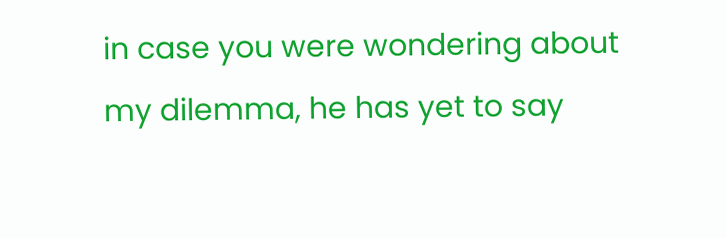in case you were wondering about my dilemma, he has yet to say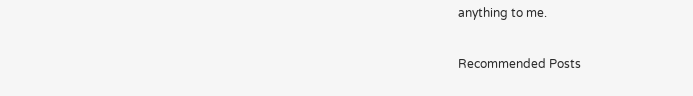anything to me.

Recommended Posts